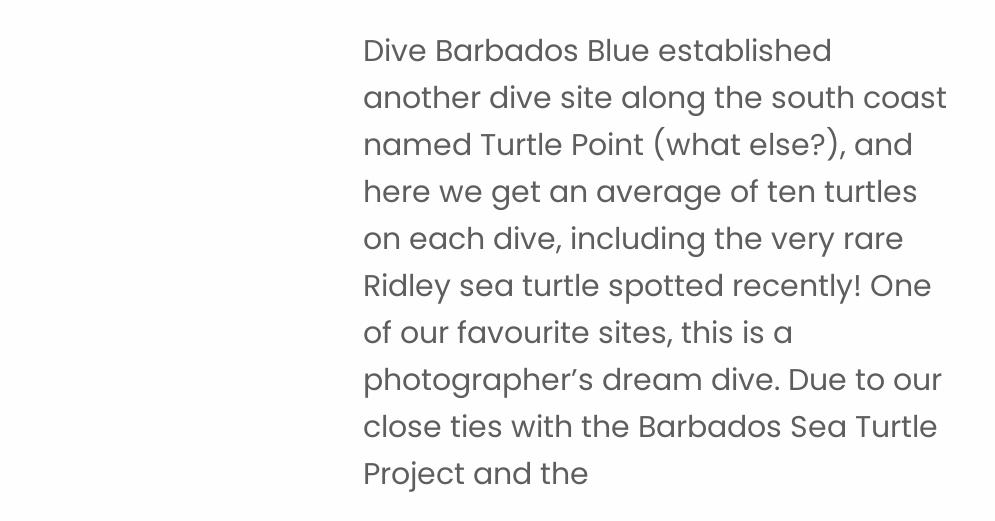Dive Barbados Blue established another dive site along the south coast named Turtle Point (what else?), and here we get an average of ten turtles on each dive, including the very rare Ridley sea turtle spotted recently! One of our favourite sites, this is a photographer’s dream dive. Due to our close ties with the Barbados Sea Turtle Project and the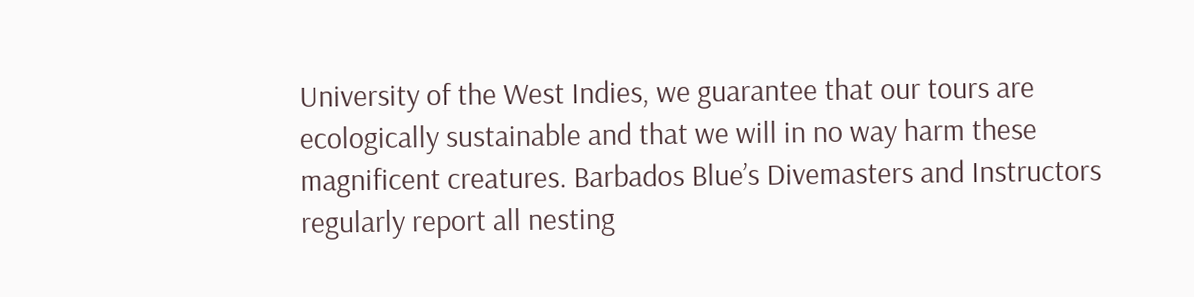University of the West Indies, we guarantee that our tours are ecologically sustainable and that we will in no way harm these magnificent creatures. Barbados Blue’s Divemasters and Instructors regularly report all nesting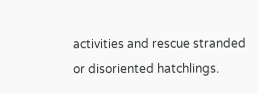activities and rescue stranded or disoriented hatchlings.